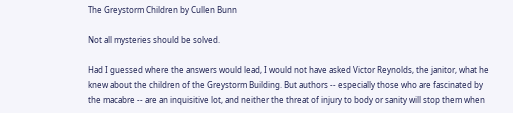The Greystorm Children by Cullen Bunn

Not all mysteries should be solved.

Had I guessed where the answers would lead, I would not have asked Victor Reynolds, the janitor, what he knew about the children of the Greystorm Building. But authors -- especially those who are fascinated by the macabre -- are an inquisitive lot, and neither the threat of injury to body or sanity will stop them when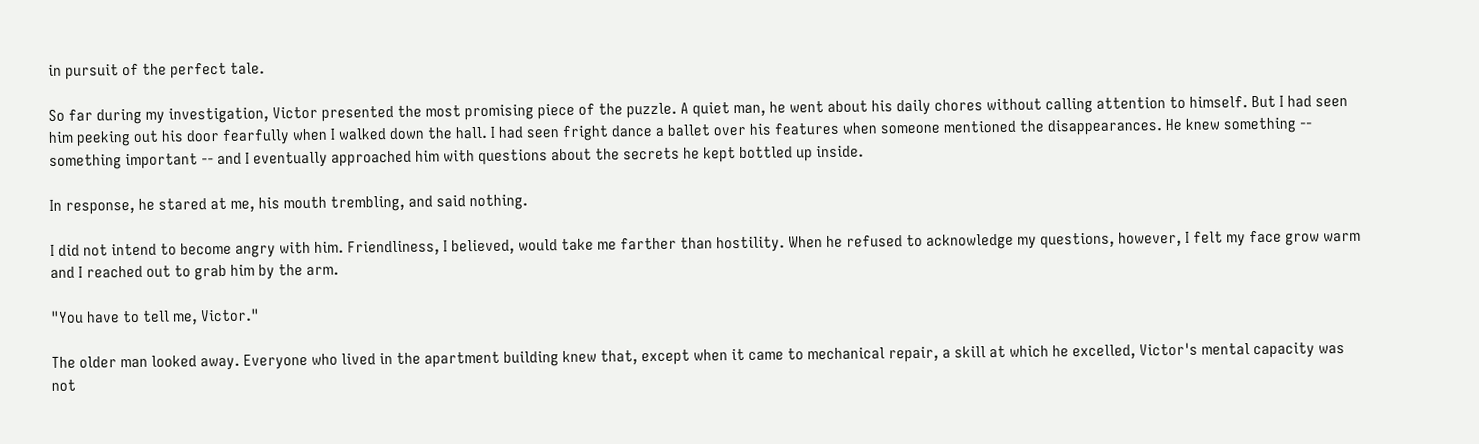in pursuit of the perfect tale.

So far during my investigation, Victor presented the most promising piece of the puzzle. A quiet man, he went about his daily chores without calling attention to himself. But I had seen him peeking out his door fearfully when I walked down the hall. I had seen fright dance a ballet over his features when someone mentioned the disappearances. He knew something -- something important -- and I eventually approached him with questions about the secrets he kept bottled up inside.

In response, he stared at me, his mouth trembling, and said nothing.

I did not intend to become angry with him. Friendliness, I believed, would take me farther than hostility. When he refused to acknowledge my questions, however, I felt my face grow warm and I reached out to grab him by the arm.

"You have to tell me, Victor."

The older man looked away. Everyone who lived in the apartment building knew that, except when it came to mechanical repair, a skill at which he excelled, Victor's mental capacity was not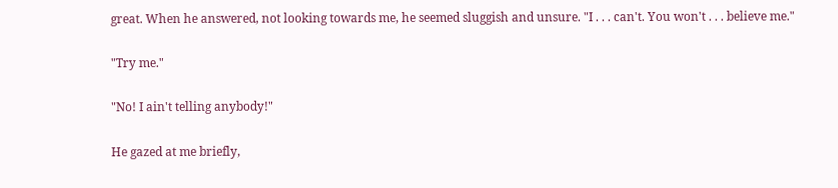great. When he answered, not looking towards me, he seemed sluggish and unsure. "I . . . can't. You won't . . . believe me."

"Try me."

"No! I ain't telling anybody!"

He gazed at me briefly,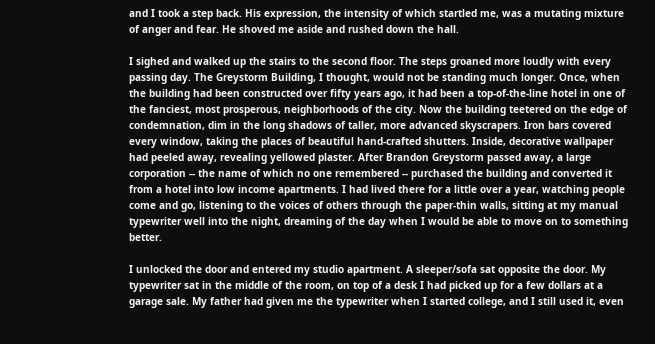and I took a step back. His expression, the intensity of which startled me, was a mutating mixture of anger and fear. He shoved me aside and rushed down the hall.

I sighed and walked up the stairs to the second floor. The steps groaned more loudly with every passing day. The Greystorm Building, I thought, would not be standing much longer. Once, when the building had been constructed over fifty years ago, it had been a top-of-the-line hotel in one of the fanciest, most prosperous, neighborhoods of the city. Now the building teetered on the edge of condemnation, dim in the long shadows of taller, more advanced skyscrapers. Iron bars covered every window, taking the places of beautiful hand-crafted shutters. Inside, decorative wallpaper had peeled away, revealing yellowed plaster. After Brandon Greystorm passed away, a large corporation -- the name of which no one remembered -- purchased the building and converted it from a hotel into low income apartments. I had lived there for a little over a year, watching people come and go, listening to the voices of others through the paper-thin walls, sitting at my manual typewriter well into the night, dreaming of the day when I would be able to move on to something better.

I unlocked the door and entered my studio apartment. A sleeper/sofa sat opposite the door. My typewriter sat in the middle of the room, on top of a desk I had picked up for a few dollars at a garage sale. My father had given me the typewriter when I started college, and I still used it, even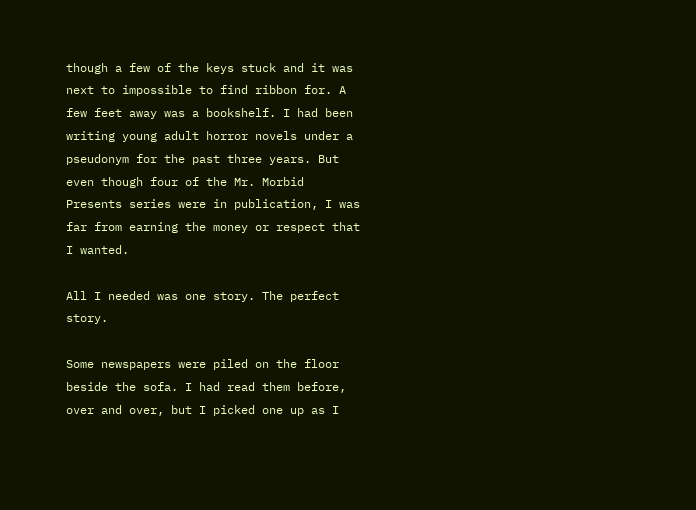though a few of the keys stuck and it was next to impossible to find ribbon for. A few feet away was a bookshelf. I had been writing young adult horror novels under a pseudonym for the past three years. But even though four of the Mr. Morbid Presents series were in publication, I was far from earning the money or respect that I wanted.

All I needed was one story. The perfect story.

Some newspapers were piled on the floor beside the sofa. I had read them before, over and over, but I picked one up as I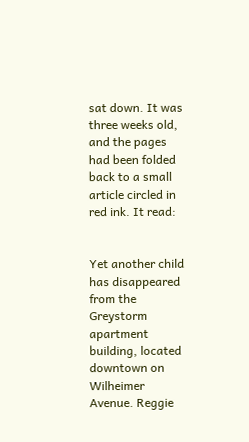sat down. It was three weeks old, and the pages had been folded back to a small article circled in red ink. It read:


Yet another child has disappeared from the Greystorm apartment building, located downtown on Wilheimer Avenue. Reggie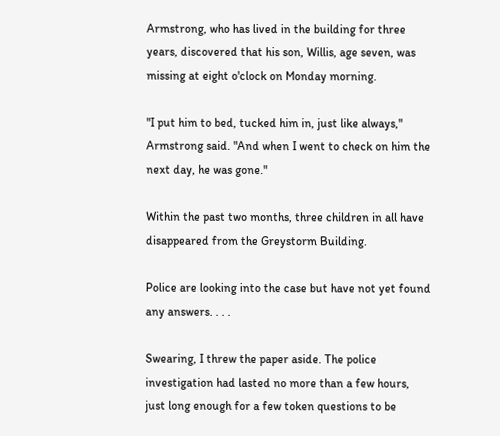Armstrong, who has lived in the building for three years, discovered that his son, Willis, age seven, was missing at eight o'clock on Monday morning.

"I put him to bed, tucked him in, just like always," Armstrong said. "And when I went to check on him the next day, he was gone."

Within the past two months, three children in all have disappeared from the Greystorm Building.

Police are looking into the case but have not yet found any answers. . . .

Swearing, I threw the paper aside. The police investigation had lasted no more than a few hours, just long enough for a few token questions to be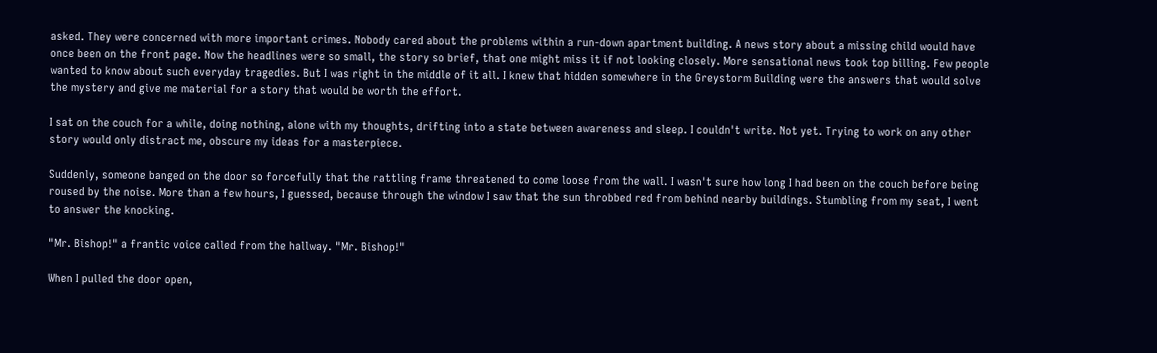asked. They were concerned with more important crimes. Nobody cared about the problems within a run-down apartment building. A news story about a missing child would have once been on the front page. Now the headlines were so small, the story so brief, that one might miss it if not looking closely. More sensational news took top billing. Few people wanted to know about such everyday tragedies. But I was right in the middle of it all. I knew that hidden somewhere in the Greystorm Building were the answers that would solve the mystery and give me material for a story that would be worth the effort.

I sat on the couch for a while, doing nothing, alone with my thoughts, drifting into a state between awareness and sleep. I couldn't write. Not yet. Trying to work on any other story would only distract me, obscure my ideas for a masterpiece.

Suddenly, someone banged on the door so forcefully that the rattling frame threatened to come loose from the wall. I wasn't sure how long I had been on the couch before being roused by the noise. More than a few hours, I guessed, because through the window I saw that the sun throbbed red from behind nearby buildings. Stumbling from my seat, I went to answer the knocking.

"Mr. Bishop!" a frantic voice called from the hallway. "Mr. Bishop!"

When I pulled the door open,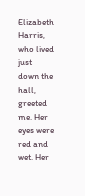Elizabeth Harris, who lived just down the hall, greeted me. Her eyes were red and wet. Her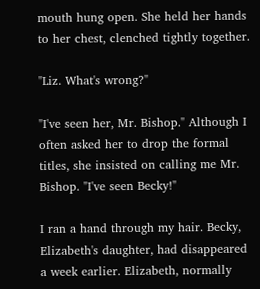mouth hung open. She held her hands to her chest, clenched tightly together.

"Liz. What's wrong?"

"I've seen her, Mr. Bishop." Although I often asked her to drop the formal titles, she insisted on calling me Mr. Bishop. "I've seen Becky!"

I ran a hand through my hair. Becky, Elizabeth's daughter, had disappeared a week earlier. Elizabeth, normally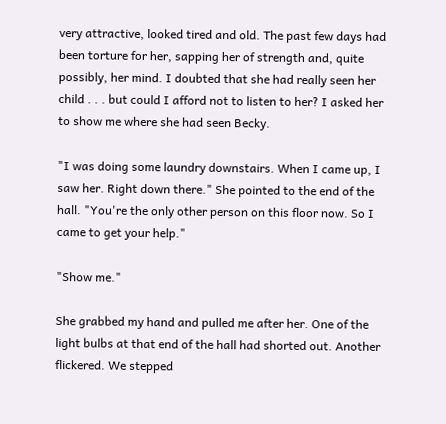very attractive, looked tired and old. The past few days had been torture for her, sapping her of strength and, quite possibly, her mind. I doubted that she had really seen her child . . . but could I afford not to listen to her? I asked her to show me where she had seen Becky.

"I was doing some laundry downstairs. When I came up, I saw her. Right down there." She pointed to the end of the hall. "You're the only other person on this floor now. So I came to get your help."

"Show me."

She grabbed my hand and pulled me after her. One of the light bulbs at that end of the hall had shorted out. Another flickered. We stepped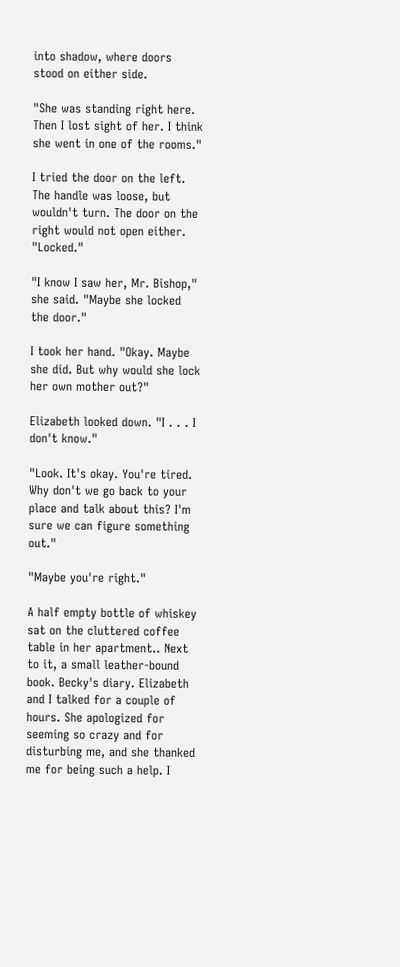into shadow, where doors stood on either side.

"She was standing right here. Then I lost sight of her. I think she went in one of the rooms."

I tried the door on the left. The handle was loose, but wouldn't turn. The door on the right would not open either. "Locked."

"I know I saw her, Mr. Bishop," she said. "Maybe she locked the door."

I took her hand. "Okay. Maybe she did. But why would she lock her own mother out?"

Elizabeth looked down. "I . . . I don't know."

"Look. It's okay. You're tired. Why don't we go back to your place and talk about this? I'm sure we can figure something out."

"Maybe you're right."

A half empty bottle of whiskey sat on the cluttered coffee table in her apartment.. Next to it, a small leather-bound book. Becky's diary. Elizabeth and I talked for a couple of hours. She apologized for seeming so crazy and for disturbing me, and she thanked me for being such a help. I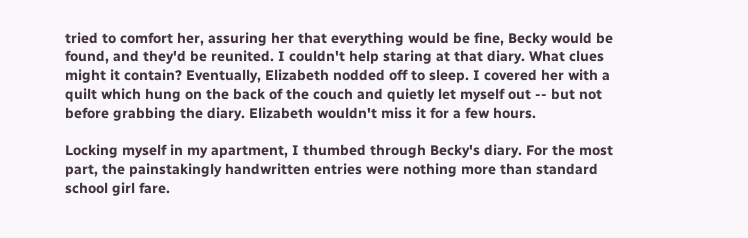tried to comfort her, assuring her that everything would be fine, Becky would be found, and they'd be reunited. I couldn't help staring at that diary. What clues might it contain? Eventually, Elizabeth nodded off to sleep. I covered her with a quilt which hung on the back of the couch and quietly let myself out -- but not before grabbing the diary. Elizabeth wouldn't miss it for a few hours.

Locking myself in my apartment, I thumbed through Becky's diary. For the most part, the painstakingly handwritten entries were nothing more than standard school girl fare.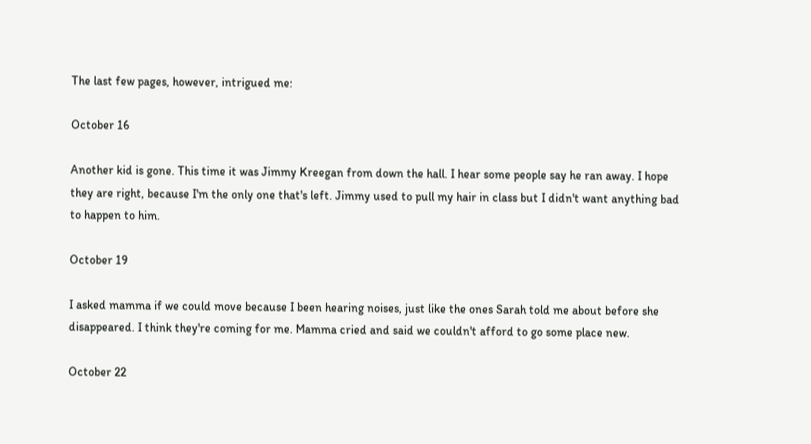The last few pages, however, intrigued me:

October 16

Another kid is gone. This time it was Jimmy Kreegan from down the hall. I hear some people say he ran away. I hope they are right, because I'm the only one that's left. Jimmy used to pull my hair in class but I didn't want anything bad to happen to him.

October 19

I asked mamma if we could move because I been hearing noises, just like the ones Sarah told me about before she disappeared. I think they're coming for me. Mamma cried and said we couldn't afford to go some place new.

October 22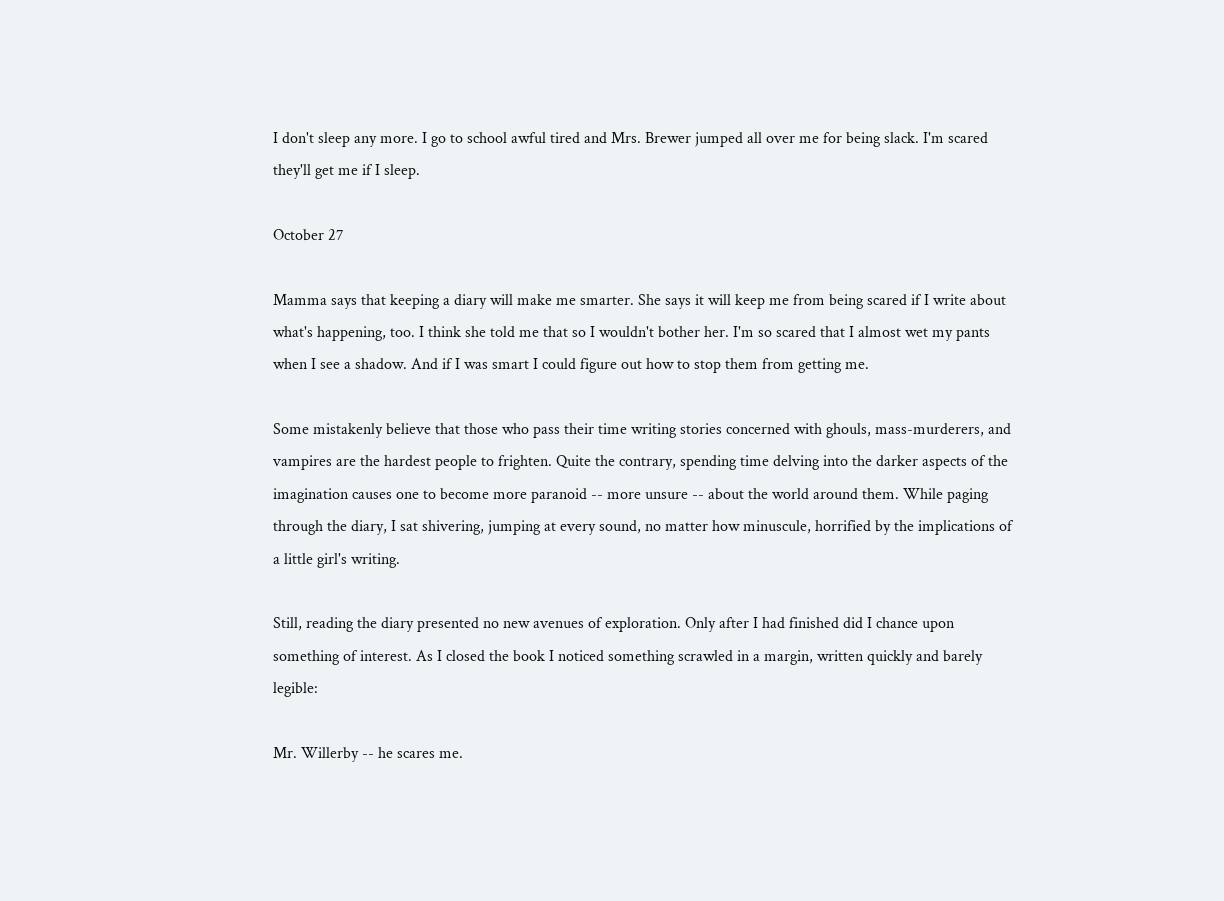I don't sleep any more. I go to school awful tired and Mrs. Brewer jumped all over me for being slack. I'm scared they'll get me if I sleep.

October 27

Mamma says that keeping a diary will make me smarter. She says it will keep me from being scared if I write about what's happening, too. I think she told me that so I wouldn't bother her. I'm so scared that I almost wet my pants when I see a shadow. And if I was smart I could figure out how to stop them from getting me.

Some mistakenly believe that those who pass their time writing stories concerned with ghouls, mass-murderers, and vampires are the hardest people to frighten. Quite the contrary, spending time delving into the darker aspects of the imagination causes one to become more paranoid -- more unsure -- about the world around them. While paging through the diary, I sat shivering, jumping at every sound, no matter how minuscule, horrified by the implications of a little girl's writing.

Still, reading the diary presented no new avenues of exploration. Only after I had finished did I chance upon something of interest. As I closed the book I noticed something scrawled in a margin, written quickly and barely legible:

Mr. Willerby -- he scares me.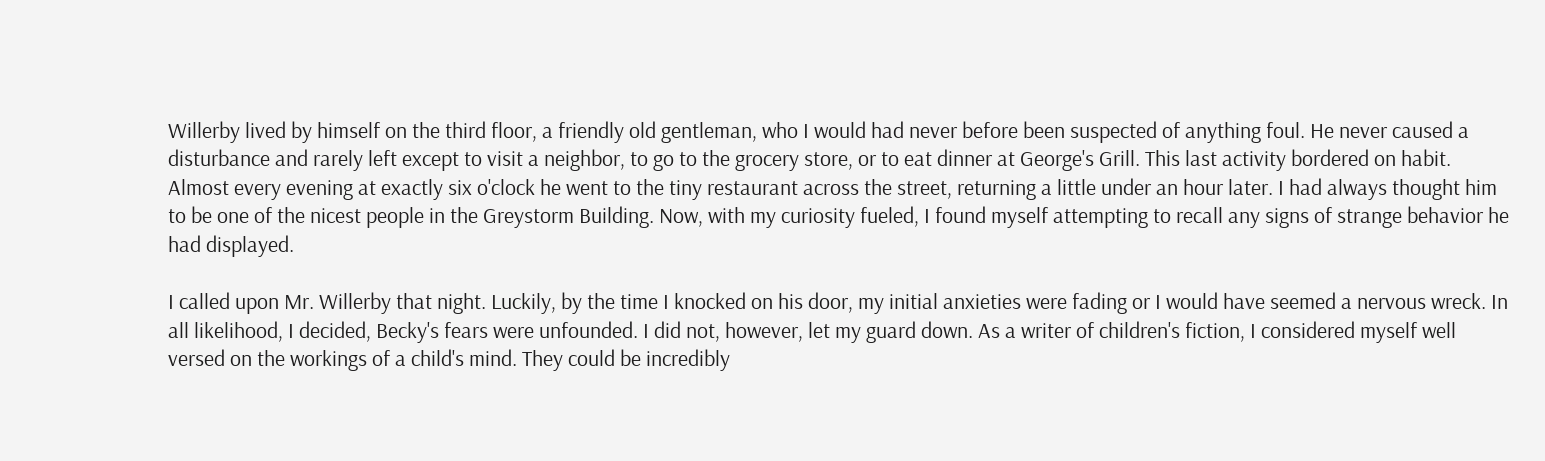Willerby lived by himself on the third floor, a friendly old gentleman, who I would had never before been suspected of anything foul. He never caused a disturbance and rarely left except to visit a neighbor, to go to the grocery store, or to eat dinner at George's Grill. This last activity bordered on habit. Almost every evening at exactly six o'clock he went to the tiny restaurant across the street, returning a little under an hour later. I had always thought him to be one of the nicest people in the Greystorm Building. Now, with my curiosity fueled, I found myself attempting to recall any signs of strange behavior he had displayed.

I called upon Mr. Willerby that night. Luckily, by the time I knocked on his door, my initial anxieties were fading or I would have seemed a nervous wreck. In all likelihood, I decided, Becky's fears were unfounded. I did not, however, let my guard down. As a writer of children's fiction, I considered myself well versed on the workings of a child's mind. They could be incredibly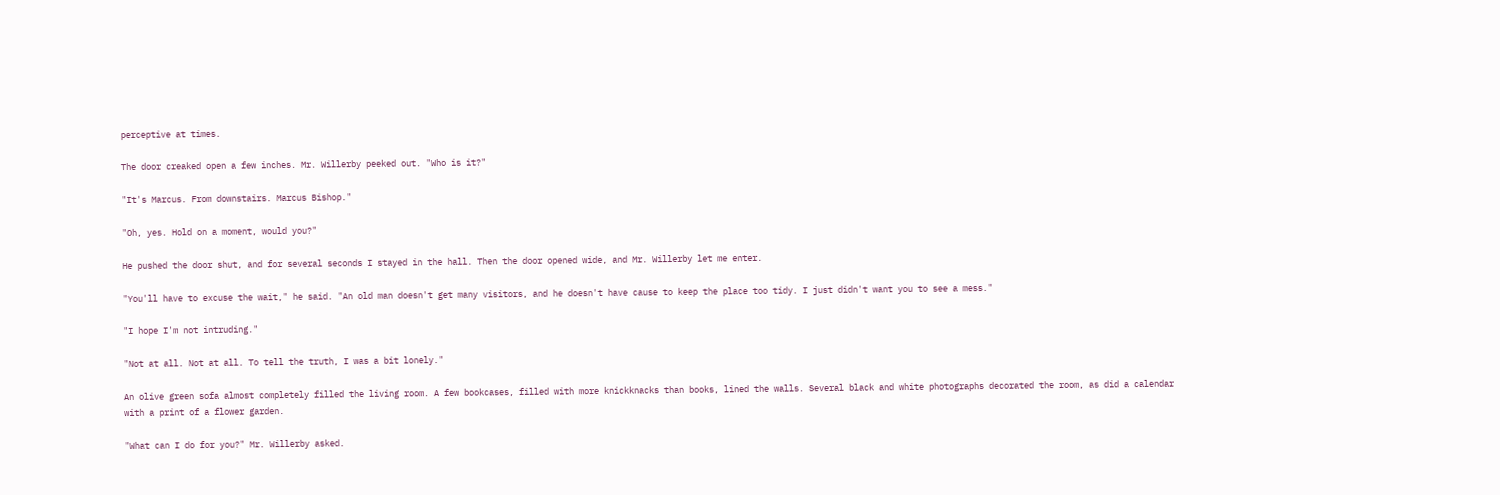perceptive at times.

The door creaked open a few inches. Mr. Willerby peeked out. "Who is it?"

"It's Marcus. From downstairs. Marcus Bishop."

"Oh, yes. Hold on a moment, would you?"

He pushed the door shut, and for several seconds I stayed in the hall. Then the door opened wide, and Mr. Willerby let me enter.

"You'll have to excuse the wait," he said. "An old man doesn't get many visitors, and he doesn't have cause to keep the place too tidy. I just didn't want you to see a mess."

"I hope I'm not intruding."

"Not at all. Not at all. To tell the truth, I was a bit lonely."

An olive green sofa almost completely filled the living room. A few bookcases, filled with more knickknacks than books, lined the walls. Several black and white photographs decorated the room, as did a calendar with a print of a flower garden.

"What can I do for you?" Mr. Willerby asked.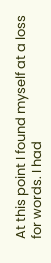At this point I found myself at a loss for words. I had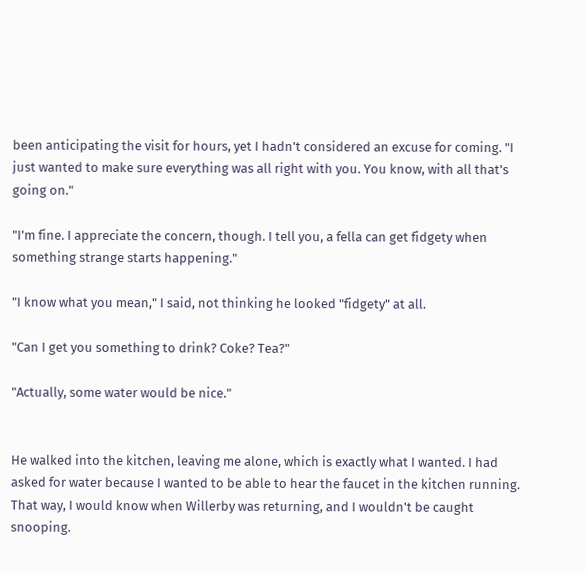been anticipating the visit for hours, yet I hadn't considered an excuse for coming. "I just wanted to make sure everything was all right with you. You know, with all that's going on."

"I'm fine. I appreciate the concern, though. I tell you, a fella can get fidgety when something strange starts happening."

"I know what you mean," I said, not thinking he looked "fidgety" at all.

"Can I get you something to drink? Coke? Tea?"

"Actually, some water would be nice."


He walked into the kitchen, leaving me alone, which is exactly what I wanted. I had asked for water because I wanted to be able to hear the faucet in the kitchen running. That way, I would know when Willerby was returning, and I wouldn't be caught snooping.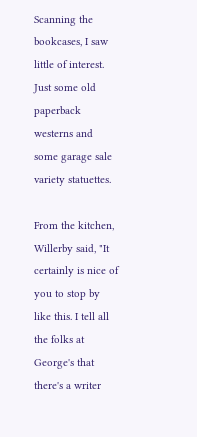Scanning the bookcases, I saw little of interest. Just some old paperback westerns and some garage sale variety statuettes.

From the kitchen, Willerby said, "It certainly is nice of you to stop by like this. I tell all the folks at George's that there's a writer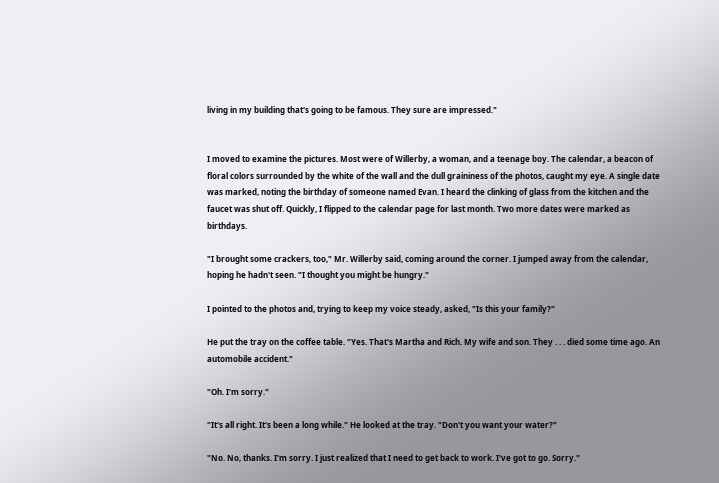living in my building that's going to be famous. They sure are impressed."


I moved to examine the pictures. Most were of Willerby, a woman, and a teenage boy. The calendar, a beacon of floral colors surrounded by the white of the wall and the dull graininess of the photos, caught my eye. A single date was marked, noting the birthday of someone named Evan. I heard the clinking of glass from the kitchen and the faucet was shut off. Quickly, I flipped to the calendar page for last month. Two more dates were marked as birthdays.

"I brought some crackers, too," Mr. Willerby said, coming around the corner. I jumped away from the calendar, hoping he hadn't seen. "I thought you might be hungry."

I pointed to the photos and, trying to keep my voice steady, asked, "Is this your family?"

He put the tray on the coffee table. "Yes. That's Martha and Rich. My wife and son. They . . . died some time ago. An automobile accident."

"Oh. I'm sorry."

"It's all right. It's been a long while." He looked at the tray. "Don't you want your water?"

"No. No, thanks. I'm sorry. I just realized that I need to get back to work. I've got to go. Sorry."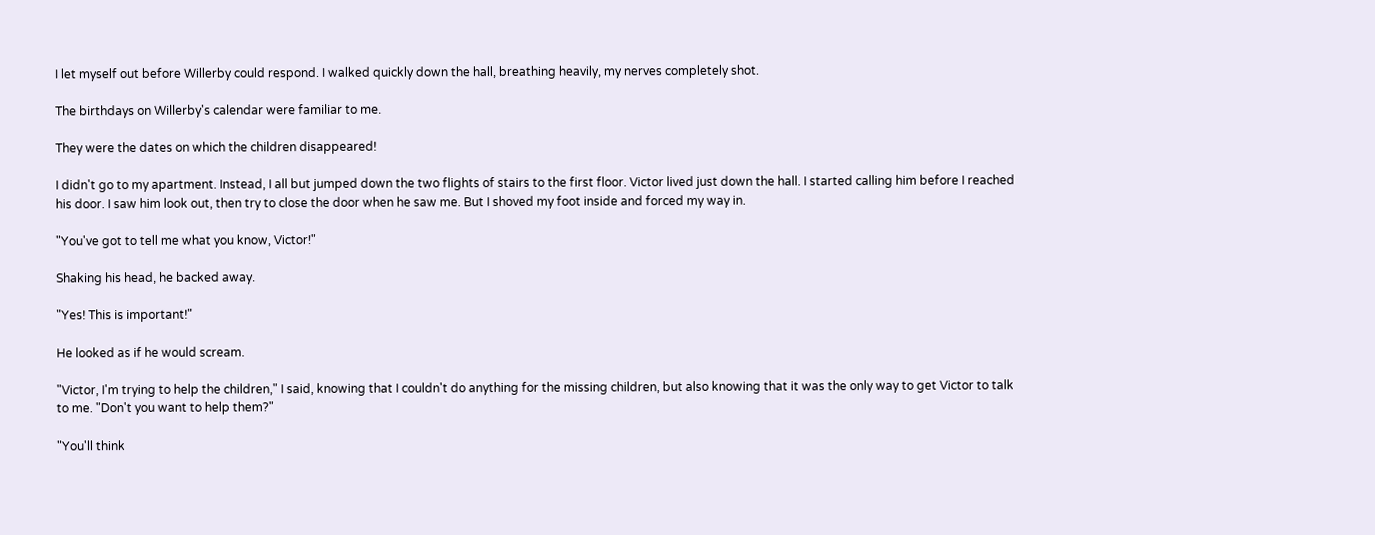I let myself out before Willerby could respond. I walked quickly down the hall, breathing heavily, my nerves completely shot.

The birthdays on Willerby's calendar were familiar to me.

They were the dates on which the children disappeared!

I didn't go to my apartment. Instead, I all but jumped down the two flights of stairs to the first floor. Victor lived just down the hall. I started calling him before I reached his door. I saw him look out, then try to close the door when he saw me. But I shoved my foot inside and forced my way in.

"You've got to tell me what you know, Victor!"

Shaking his head, he backed away.

"Yes! This is important!"

He looked as if he would scream.

"Victor, I'm trying to help the children," I said, knowing that I couldn't do anything for the missing children, but also knowing that it was the only way to get Victor to talk to me. "Don't you want to help them?"

"You'll think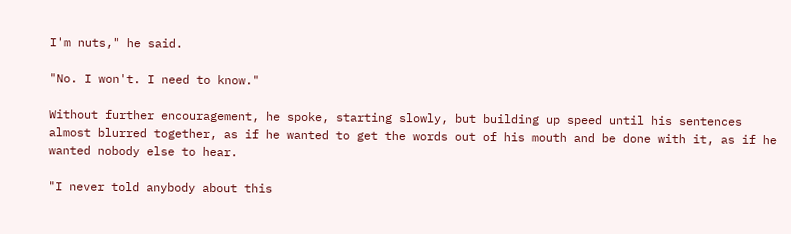I'm nuts," he said.

"No. I won't. I need to know."

Without further encouragement, he spoke, starting slowly, but building up speed until his sentences almost blurred together, as if he wanted to get the words out of his mouth and be done with it, as if he wanted nobody else to hear.

"I never told anybody about this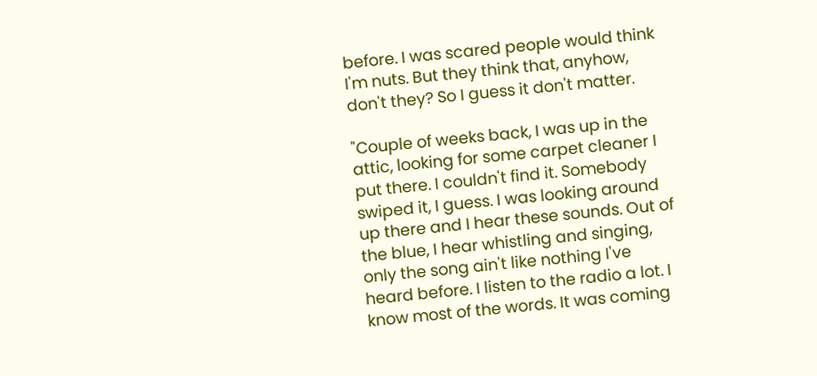before. I was scared people would think I'm nuts. But they think that, anyhow, don't they? So I guess it don't matter.

"Couple of weeks back, I was up in the attic, looking for some carpet cleaner I put there. I couldn't find it. Somebody swiped it, I guess. I was looking around up there and I hear these sounds. Out of the blue, I hear whistling and singing, only the song ain't like nothing I've heard before. I listen to the radio a lot. I know most of the words. It was coming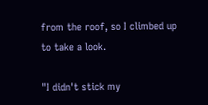from the roof, so I climbed up to take a look.

"I didn't stick my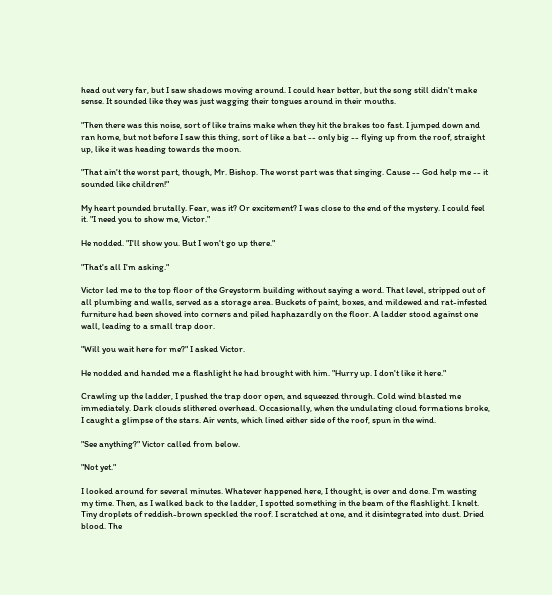head out very far, but I saw shadows moving around. I could hear better, but the song still didn't make sense. It sounded like they was just wagging their tongues around in their mouths.

"Then there was this noise, sort of like trains make when they hit the brakes too fast. I jumped down and ran home, but not before I saw this thing, sort of like a bat -- only big -- flying up from the roof, straight up, like it was heading towards the moon.

"That ain't the worst part, though, Mr. Bishop. The worst part was that singing. Cause -- God help me -- it sounded like children!"

My heart pounded brutally. Fear, was it? Or excitement? I was close to the end of the mystery. I could feel it. "I need you to show me, Victor."

He nodded. "I'll show you. But I won't go up there."

"That's all I'm asking."

Victor led me to the top floor of the Greystorm building without saying a word. That level, stripped out of all plumbing and walls, served as a storage area. Buckets of paint, boxes, and mildewed and rat-infested furniture had been shoved into corners and piled haphazardly on the floor. A ladder stood against one wall, leading to a small trap door.

"Will you wait here for me?" I asked Victor.

He nodded and handed me a flashlight he had brought with him. "Hurry up. I don't like it here."

Crawling up the ladder, I pushed the trap door open, and squeezed through. Cold wind blasted me immediately. Dark clouds slithered overhead. Occasionally, when the undulating cloud formations broke, I caught a glimpse of the stars. Air vents, which lined either side of the roof, spun in the wind.

"See anything?" Victor called from below.

"Not yet."

I looked around for several minutes. Whatever happened here, I thought, is over and done. I'm wasting my time. Then, as I walked back to the ladder, I spotted something in the beam of the flashlight. I knelt. Tiny droplets of reddish-brown speckled the roof. I scratched at one, and it disintegrated into dust. Dried blood. The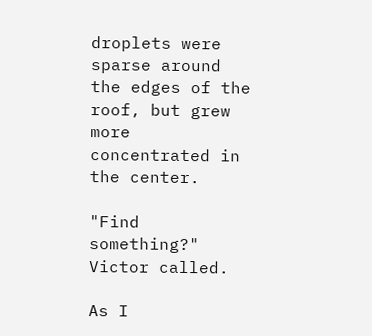droplets were sparse around the edges of the roof, but grew more concentrated in the center.

"Find something?" Victor called.

As I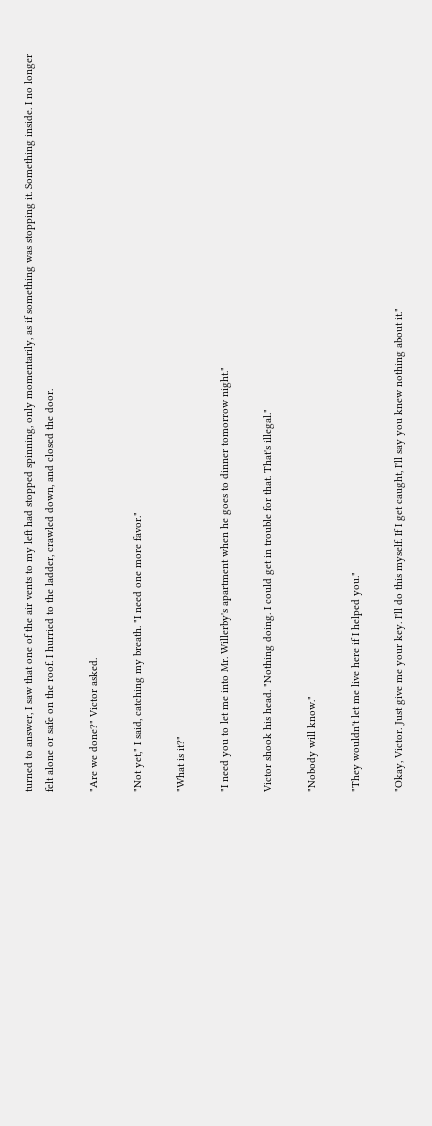turned to answer, I saw that one of the air vents to my left had stopped spinning, only momentarily, as if something was stopping it. Something inside. I no longer felt alone or safe on the roof. I hurried to the ladder, crawled down, and closed the door.

"Are we done?" Victor asked.

"Not yet," I said, catching my breath. "I need one more favor."

"What is it?"

"I need you to let me into Mr. Willerby's apartment when he goes to dinner tomorrow night."

Victor shook his head. "Nothing doing. I could get in trouble for that. That's illegal."

"Nobody will know."

"They wouldn't let me live here if I helped you."

"Okay, Victor. Just give me your key. I'll do this myself. If I get caught, I'll say you knew nothing about it."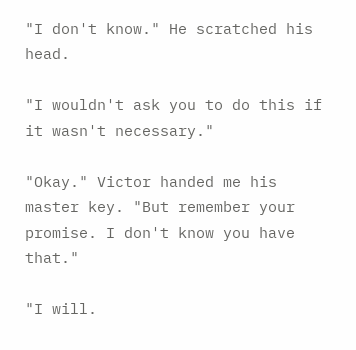"I don't know." He scratched his head.

"I wouldn't ask you to do this if it wasn't necessary."

"Okay." Victor handed me his master key. "But remember your promise. I don't know you have that."

"I will.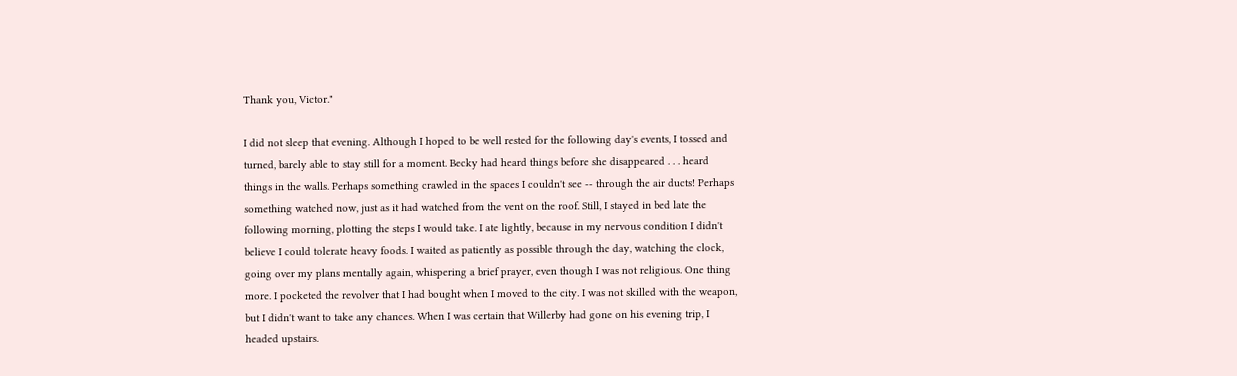Thank you, Victor."

I did not sleep that evening. Although I hoped to be well rested for the following day's events, I tossed and turned, barely able to stay still for a moment. Becky had heard things before she disappeared . . . heard things in the walls. Perhaps something crawled in the spaces I couldn't see -- through the air ducts! Perhaps something watched now, just as it had watched from the vent on the roof. Still, I stayed in bed late the following morning, plotting the steps I would take. I ate lightly, because in my nervous condition I didn't believe I could tolerate heavy foods. I waited as patiently as possible through the day, watching the clock, going over my plans mentally again, whispering a brief prayer, even though I was not religious. One thing more. I pocketed the revolver that I had bought when I moved to the city. I was not skilled with the weapon, but I didn't want to take any chances. When I was certain that Willerby had gone on his evening trip, I headed upstairs.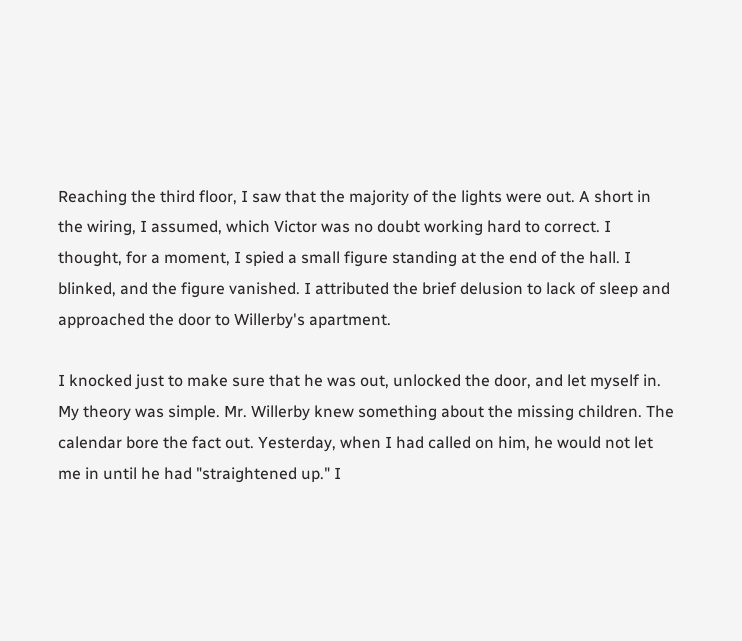Reaching the third floor, I saw that the majority of the lights were out. A short in the wiring, I assumed, which Victor was no doubt working hard to correct. I thought, for a moment, I spied a small figure standing at the end of the hall. I blinked, and the figure vanished. I attributed the brief delusion to lack of sleep and approached the door to Willerby's apartment.

I knocked just to make sure that he was out, unlocked the door, and let myself in. My theory was simple. Mr. Willerby knew something about the missing children. The calendar bore the fact out. Yesterday, when I had called on him, he would not let me in until he had "straightened up." I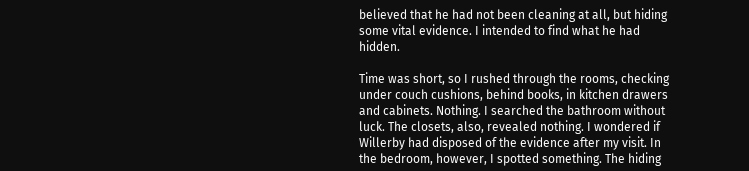believed that he had not been cleaning at all, but hiding some vital evidence. I intended to find what he had hidden.

Time was short, so I rushed through the rooms, checking under couch cushions, behind books, in kitchen drawers and cabinets. Nothing. I searched the bathroom without luck. The closets, also, revealed nothing. I wondered if Willerby had disposed of the evidence after my visit. In the bedroom, however, I spotted something. The hiding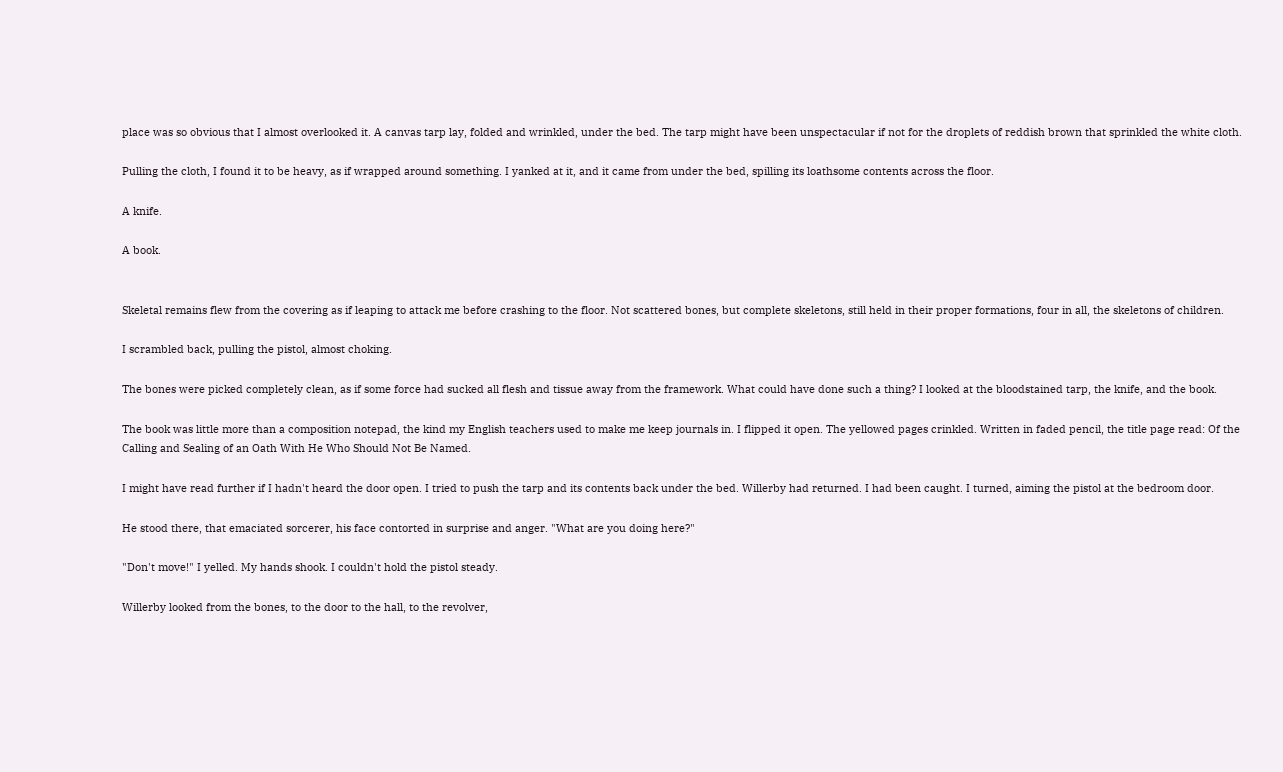place was so obvious that I almost overlooked it. A canvas tarp lay, folded and wrinkled, under the bed. The tarp might have been unspectacular if not for the droplets of reddish brown that sprinkled the white cloth.

Pulling the cloth, I found it to be heavy, as if wrapped around something. I yanked at it, and it came from under the bed, spilling its loathsome contents across the floor.

A knife.

A book.


Skeletal remains flew from the covering as if leaping to attack me before crashing to the floor. Not scattered bones, but complete skeletons, still held in their proper formations, four in all, the skeletons of children.

I scrambled back, pulling the pistol, almost choking.

The bones were picked completely clean, as if some force had sucked all flesh and tissue away from the framework. What could have done such a thing? I looked at the bloodstained tarp, the knife, and the book.

The book was little more than a composition notepad, the kind my English teachers used to make me keep journals in. I flipped it open. The yellowed pages crinkled. Written in faded pencil, the title page read: Of the Calling and Sealing of an Oath With He Who Should Not Be Named.

I might have read further if I hadn't heard the door open. I tried to push the tarp and its contents back under the bed. Willerby had returned. I had been caught. I turned, aiming the pistol at the bedroom door.

He stood there, that emaciated sorcerer, his face contorted in surprise and anger. "What are you doing here?"

"Don't move!" I yelled. My hands shook. I couldn't hold the pistol steady.

Willerby looked from the bones, to the door to the hall, to the revolver,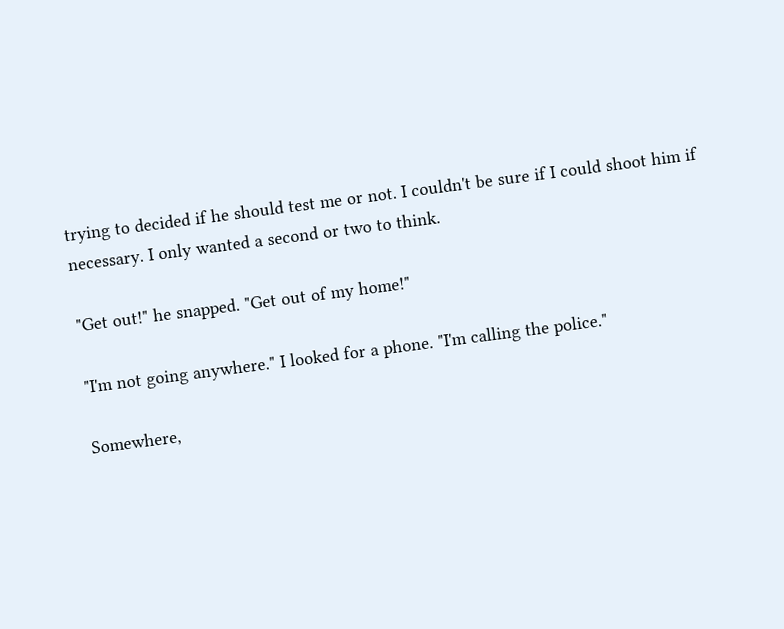trying to decided if he should test me or not. I couldn't be sure if I could shoot him if necessary. I only wanted a second or two to think.

"Get out!" he snapped. "Get out of my home!"

"I'm not going anywhere." I looked for a phone. "I'm calling the police."

Somewhere,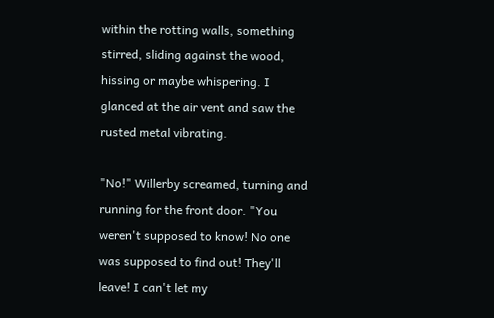within the rotting walls, something stirred, sliding against the wood, hissing or maybe whispering. I glanced at the air vent and saw the rusted metal vibrating.

"No!" Willerby screamed, turning and running for the front door. "You weren't supposed to know! No one was supposed to find out! They'll leave! I can't let my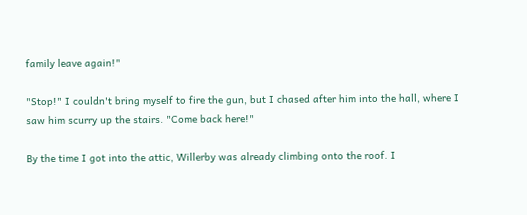family leave again!"

"Stop!" I couldn't bring myself to fire the gun, but I chased after him into the hall, where I saw him scurry up the stairs. "Come back here!"

By the time I got into the attic, Willerby was already climbing onto the roof. I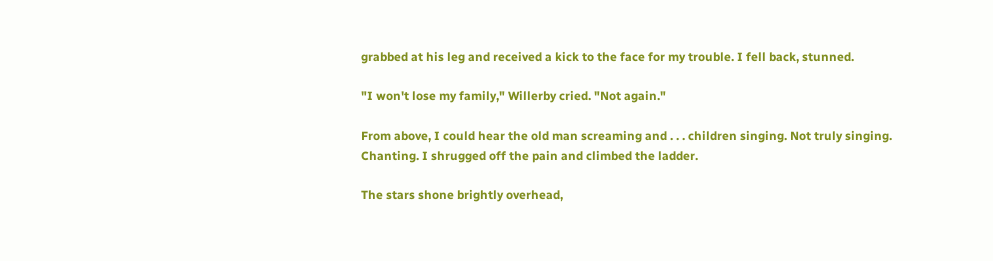grabbed at his leg and received a kick to the face for my trouble. I fell back, stunned.

"I won't lose my family," Willerby cried. "Not again."

From above, I could hear the old man screaming and . . . children singing. Not truly singing. Chanting. I shrugged off the pain and climbed the ladder.

The stars shone brightly overhead,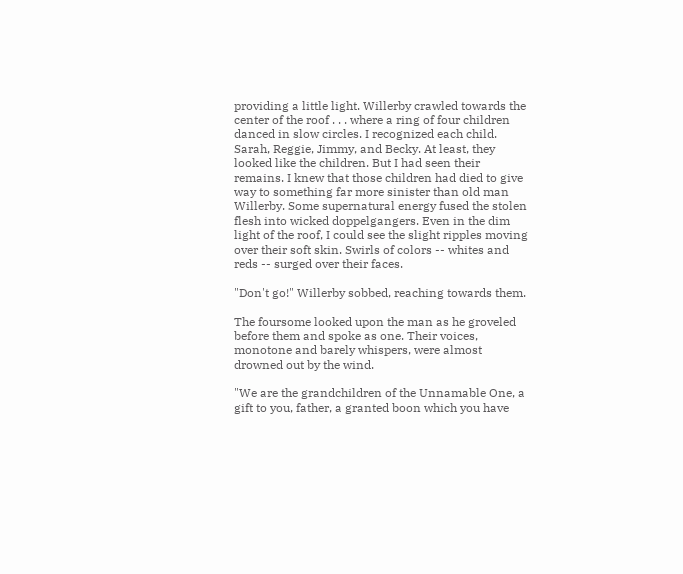providing a little light. Willerby crawled towards the center of the roof . . . where a ring of four children danced in slow circles. I recognized each child. Sarah, Reggie, Jimmy, and Becky. At least, they looked like the children. But I had seen their remains. I knew that those children had died to give way to something far more sinister than old man Willerby. Some supernatural energy fused the stolen flesh into wicked doppelgangers. Even in the dim light of the roof, I could see the slight ripples moving over their soft skin. Swirls of colors -- whites and reds -- surged over their faces.

"Don't go!" Willerby sobbed, reaching towards them.

The foursome looked upon the man as he groveled before them and spoke as one. Their voices, monotone and barely whispers, were almost drowned out by the wind.

"We are the grandchildren of the Unnamable One, a gift to you, father, a granted boon which you have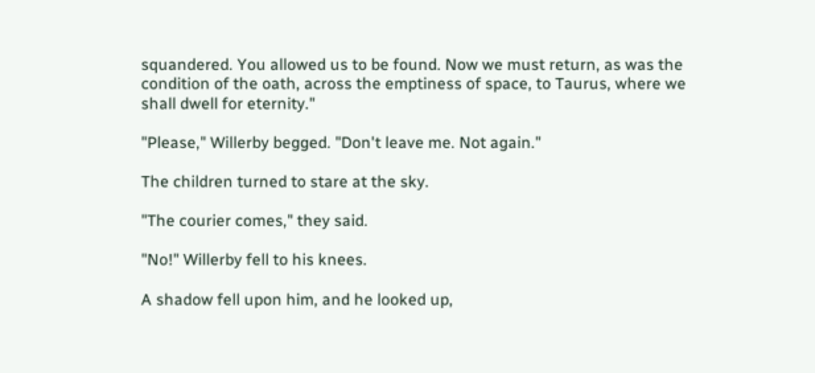squandered. You allowed us to be found. Now we must return, as was the condition of the oath, across the emptiness of space, to Taurus, where we shall dwell for eternity."

"Please," Willerby begged. "Don't leave me. Not again."

The children turned to stare at the sky.

"The courier comes," they said.

"No!" Willerby fell to his knees.

A shadow fell upon him, and he looked up,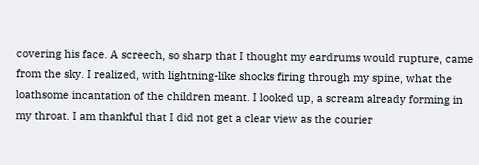covering his face. A screech, so sharp that I thought my eardrums would rupture, came from the sky. I realized, with lightning-like shocks firing through my spine, what the loathsome incantation of the children meant. I looked up, a scream already forming in my throat. I am thankful that I did not get a clear view as the courier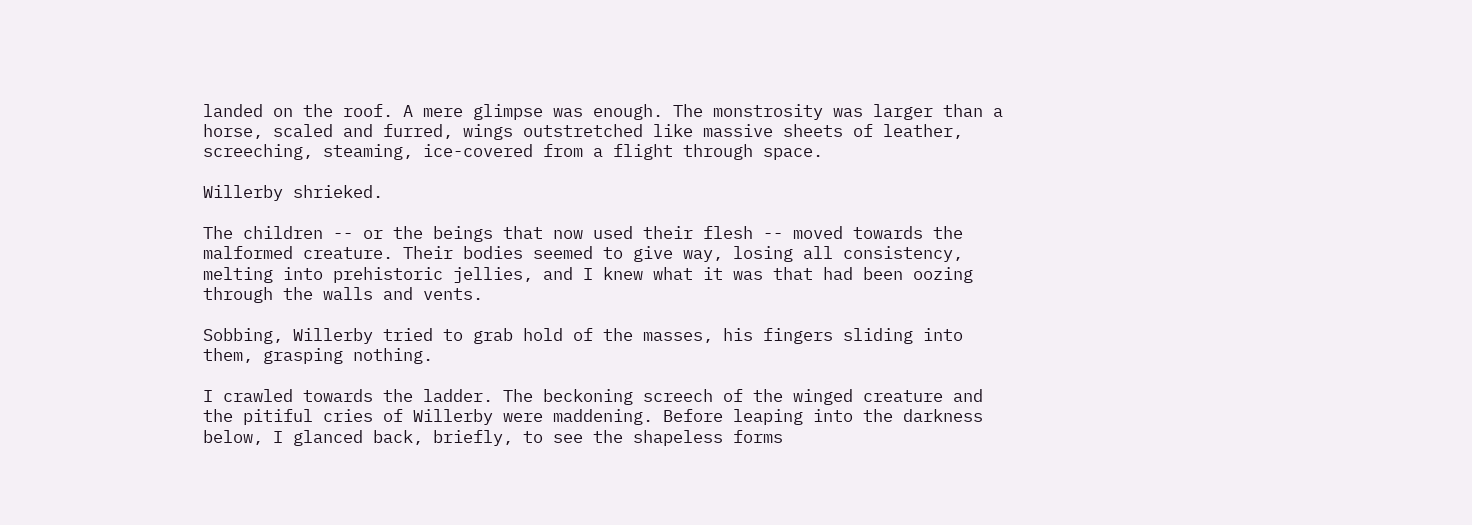landed on the roof. A mere glimpse was enough. The monstrosity was larger than a horse, scaled and furred, wings outstretched like massive sheets of leather, screeching, steaming, ice-covered from a flight through space.

Willerby shrieked.

The children -- or the beings that now used their flesh -- moved towards the malformed creature. Their bodies seemed to give way, losing all consistency, melting into prehistoric jellies, and I knew what it was that had been oozing through the walls and vents.

Sobbing, Willerby tried to grab hold of the masses, his fingers sliding into them, grasping nothing.

I crawled towards the ladder. The beckoning screech of the winged creature and the pitiful cries of Willerby were maddening. Before leaping into the darkness below, I glanced back, briefly, to see the shapeless forms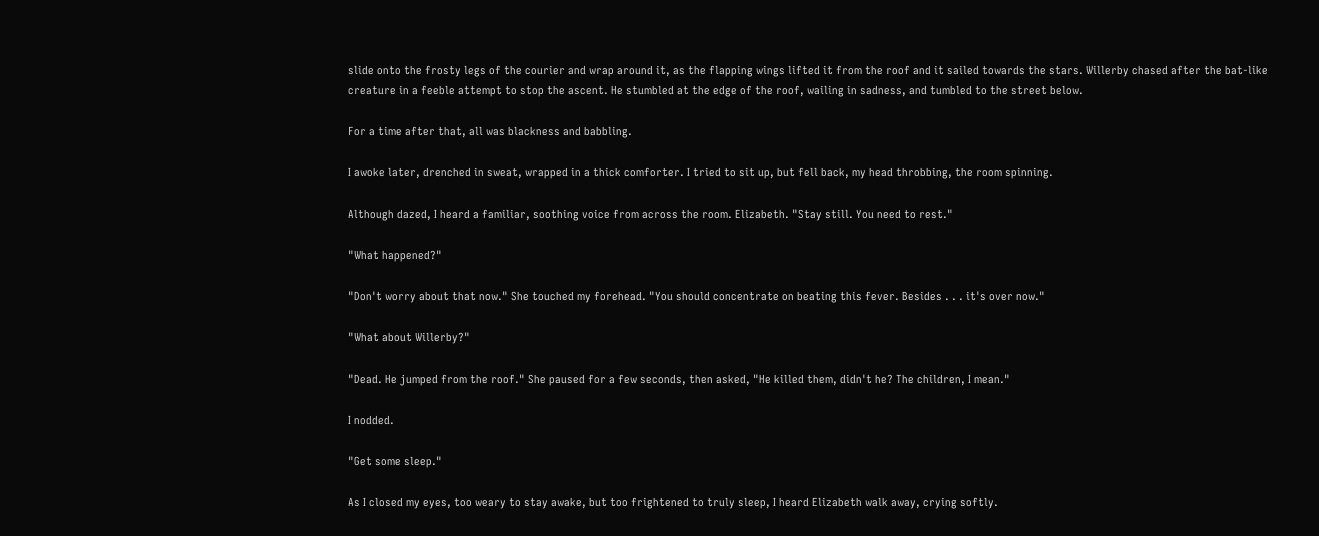slide onto the frosty legs of the courier and wrap around it, as the flapping wings lifted it from the roof and it sailed towards the stars. Willerby chased after the bat-like creature in a feeble attempt to stop the ascent. He stumbled at the edge of the roof, wailing in sadness, and tumbled to the street below.

For a time after that, all was blackness and babbling.

I awoke later, drenched in sweat, wrapped in a thick comforter. I tried to sit up, but fell back, my head throbbing, the room spinning.

Although dazed, I heard a familiar, soothing voice from across the room. Elizabeth. "Stay still. You need to rest."

"What happened?"

"Don't worry about that now." She touched my forehead. "You should concentrate on beating this fever. Besides . . . it's over now."

"What about Willerby?"

"Dead. He jumped from the roof." She paused for a few seconds, then asked, "He killed them, didn't he? The children, I mean."

I nodded.

"Get some sleep."

As I closed my eyes, too weary to stay awake, but too frightened to truly sleep, I heard Elizabeth walk away, crying softly.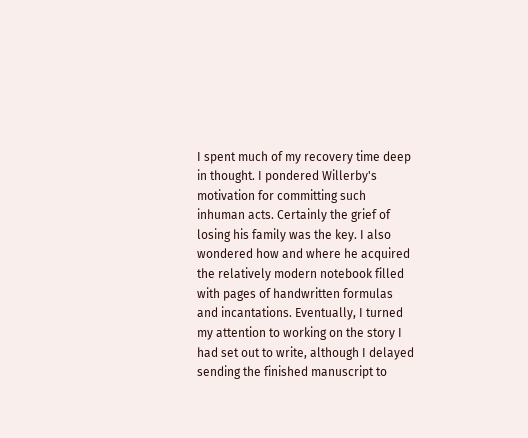I spent much of my recovery time deep in thought. I pondered Willerby's motivation for committing such inhuman acts. Certainly the grief of losing his family was the key. I also wondered how and where he acquired the relatively modern notebook filled with pages of handwritten formulas and incantations. Eventually, I turned my attention to working on the story I had set out to write, although I delayed sending the finished manuscript to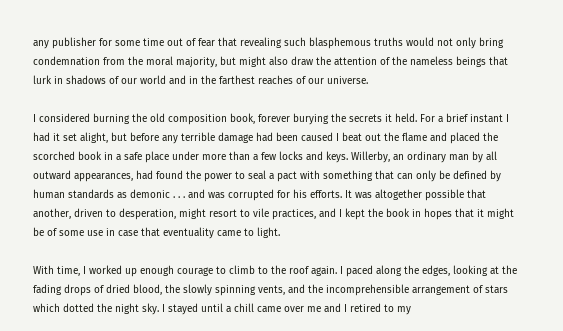any publisher for some time out of fear that revealing such blasphemous truths would not only bring condemnation from the moral majority, but might also draw the attention of the nameless beings that lurk in shadows of our world and in the farthest reaches of our universe.

I considered burning the old composition book, forever burying the secrets it held. For a brief instant I had it set alight, but before any terrible damage had been caused I beat out the flame and placed the scorched book in a safe place under more than a few locks and keys. Willerby, an ordinary man by all outward appearances, had found the power to seal a pact with something that can only be defined by human standards as demonic . . . and was corrupted for his efforts. It was altogether possible that another, driven to desperation, might resort to vile practices, and I kept the book in hopes that it might be of some use in case that eventuality came to light.

With time, I worked up enough courage to climb to the roof again. I paced along the edges, looking at the fading drops of dried blood, the slowly spinning vents, and the incomprehensible arrangement of stars which dotted the night sky. I stayed until a chill came over me and I retired to my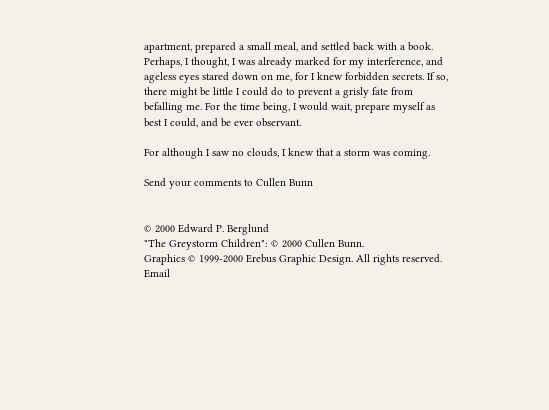apartment, prepared a small meal, and settled back with a book. Perhaps, I thought, I was already marked for my interference, and ageless eyes stared down on me, for I knew forbidden secrets. If so, there might be little I could do to prevent a grisly fate from befalling me. For the time being, I would wait, prepare myself as best I could, and be ever observant.

For although I saw no clouds, I knew that a storm was coming.

Send your comments to Cullen Bunn


© 2000 Edward P. Berglund
"The Greystorm Children": © 2000 Cullen Bunn.
Graphics © 1999-2000 Erebus Graphic Design. All rights reserved. Email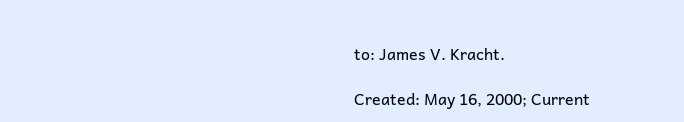to: James V. Kracht.

Created: May 16, 2000; Current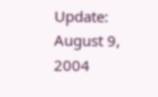Update: August 9, 2004